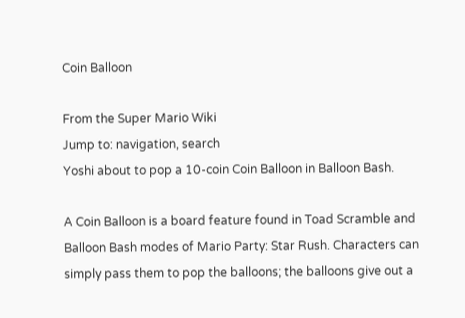Coin Balloon

From the Super Mario Wiki
Jump to: navigation, search
Yoshi about to pop a 10-coin Coin Balloon in Balloon Bash.

A Coin Balloon is a board feature found in Toad Scramble and Balloon Bash modes of Mario Party: Star Rush. Characters can simply pass them to pop the balloons; the balloons give out a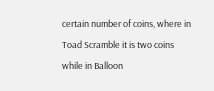certain number of coins, where in Toad Scramble it is two coins while in Balloon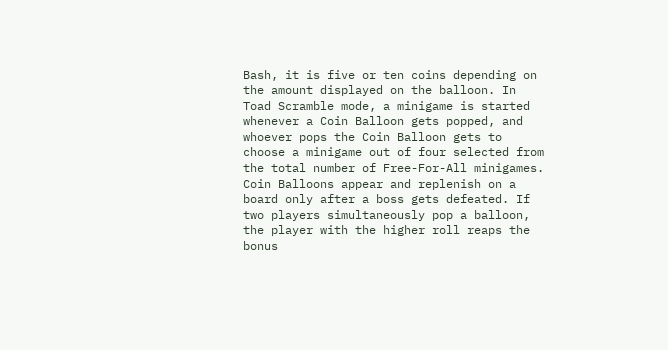Bash, it is five or ten coins depending on the amount displayed on the balloon. In Toad Scramble mode, a minigame is started whenever a Coin Balloon gets popped, and whoever pops the Coin Balloon gets to choose a minigame out of four selected from the total number of Free-For-All minigames. Coin Balloons appear and replenish on a board only after a boss gets defeated. If two players simultaneously pop a balloon, the player with the higher roll reaps the bonus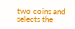two coins and selects the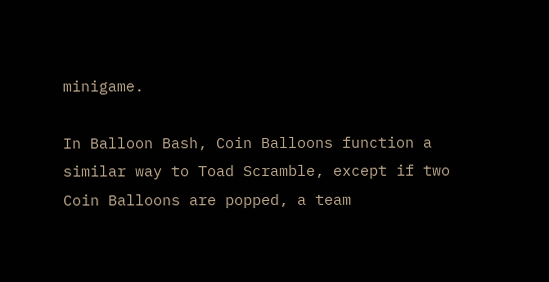minigame.

In Balloon Bash, Coin Balloons function a similar way to Toad Scramble, except if two Coin Balloons are popped, a team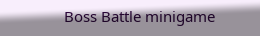Boss Battle minigame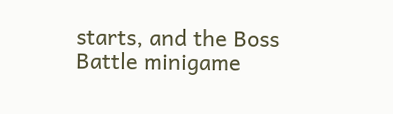starts, and the Boss Battle minigame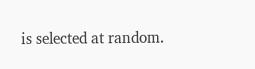is selected at random.